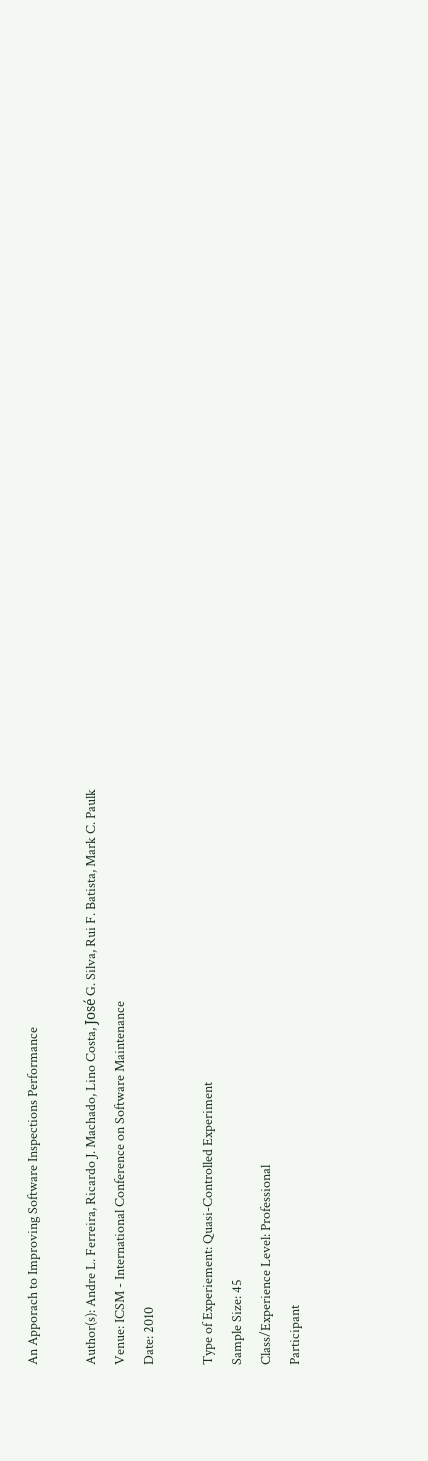An Apporach to Improving Software Inspections Performance

Author(s): Andre L. Ferreira, Ricardo J. Machado, Lino Costa, José G. Silva, Rui F. Batista, Mark C. Paulk
Venue: ICSM - International Conference on Software Maintenance
Date: 2010

Type of Experiement: Quasi-Controlled Experiment
Sample Size: 45
Class/Experience Level: Professional
Participant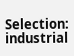Selection: industrial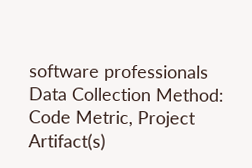software professionals
Data Collection Method: Code Metric, Project Artifact(s)